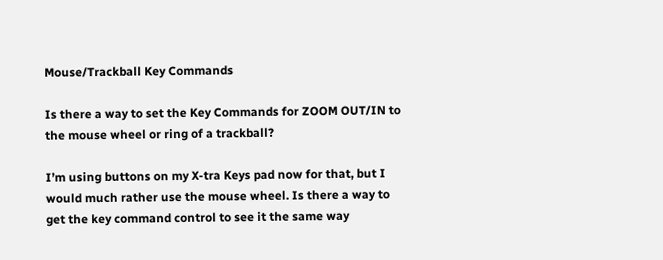Mouse/Trackball Key Commands

Is there a way to set the Key Commands for ZOOM OUT/IN to the mouse wheel or ring of a trackball?

I’m using buttons on my X-tra Keys pad now for that, but I would much rather use the mouse wheel. Is there a way to get the key command control to see it the same way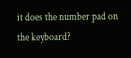it does the number pad on the keyboard?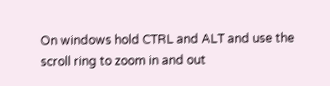On windows hold CTRL and ALT and use the scroll ring to zoom in and out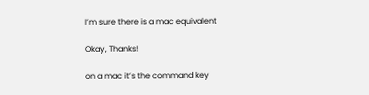I’m sure there is a mac equivalent

Okay, Thanks!

on a mac it’s the command key